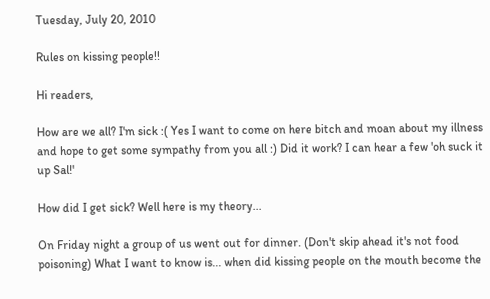Tuesday, July 20, 2010

Rules on kissing people!!

Hi readers,

How are we all? I'm sick :( Yes I want to come on here bitch and moan about my illness and hope to get some sympathy from you all :) Did it work? I can hear a few 'oh suck it up Sal!'

How did I get sick? Well here is my theory...

On Friday night a group of us went out for dinner. (Don't skip ahead it's not food poisoning) What I want to know is... when did kissing people on the mouth become the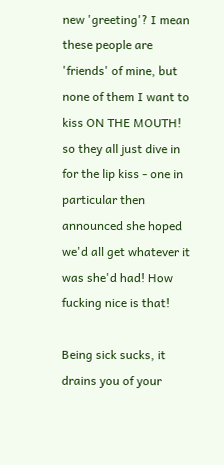new 'greeting'? I mean these people are 'friends' of mine, but none of them I want to kiss ON THE MOUTH! so they all just dive in for the lip kiss - one in particular then announced she hoped we'd all get whatever it was she'd had! How fucking nice is that!

Being sick sucks, it drains you of your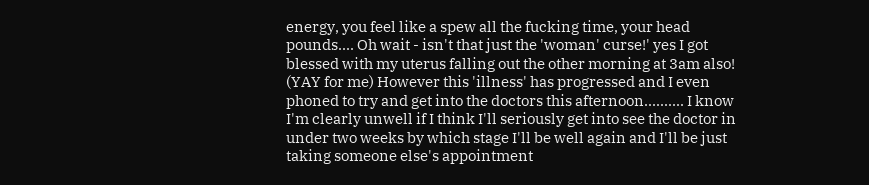energy, you feel like a spew all the fucking time, your head pounds.... Oh wait - isn't that just the 'woman' curse!' yes I got blessed with my uterus falling out the other morning at 3am also! (YAY for me) However this 'illness' has progressed and I even phoned to try and get into the doctors this afternoon.......... I know I'm clearly unwell if I think I'll seriously get into see the doctor in under two weeks by which stage I'll be well again and I'll be just taking someone else's appointment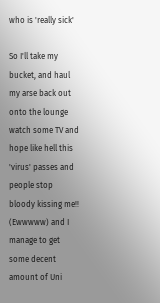who is 'really sick'

So I'll take my bucket, and haul my arse back out onto the lounge watch some TV and hope like hell this 'virus' passes and people stop bloody kissing me!! (Ewwwww) and I manage to get some decent amount of Uni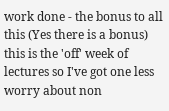work done - the bonus to all this (Yes there is a bonus) this is the 'off' week of lectures so I've got one less worry about non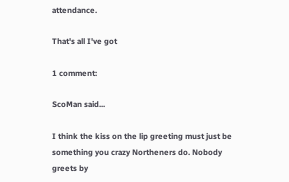attendance.

That's all I've got

1 comment:

ScoMan said...

I think the kiss on the lip greeting must just be something you crazy Northeners do. Nobody greets by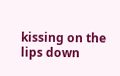kissing on the lips down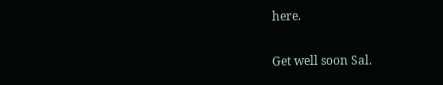here.

Get well soon Sal.